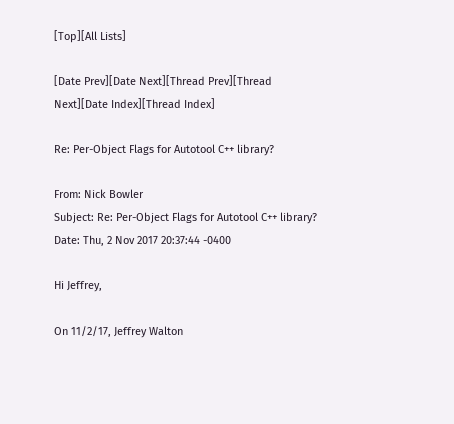[Top][All Lists]

[Date Prev][Date Next][Thread Prev][Thread Next][Date Index][Thread Index]

Re: Per-Object Flags for Autotool C++ library?

From: Nick Bowler
Subject: Re: Per-Object Flags for Autotool C++ library?
Date: Thu, 2 Nov 2017 20:37:44 -0400

Hi Jeffrey,

On 11/2/17, Jeffrey Walton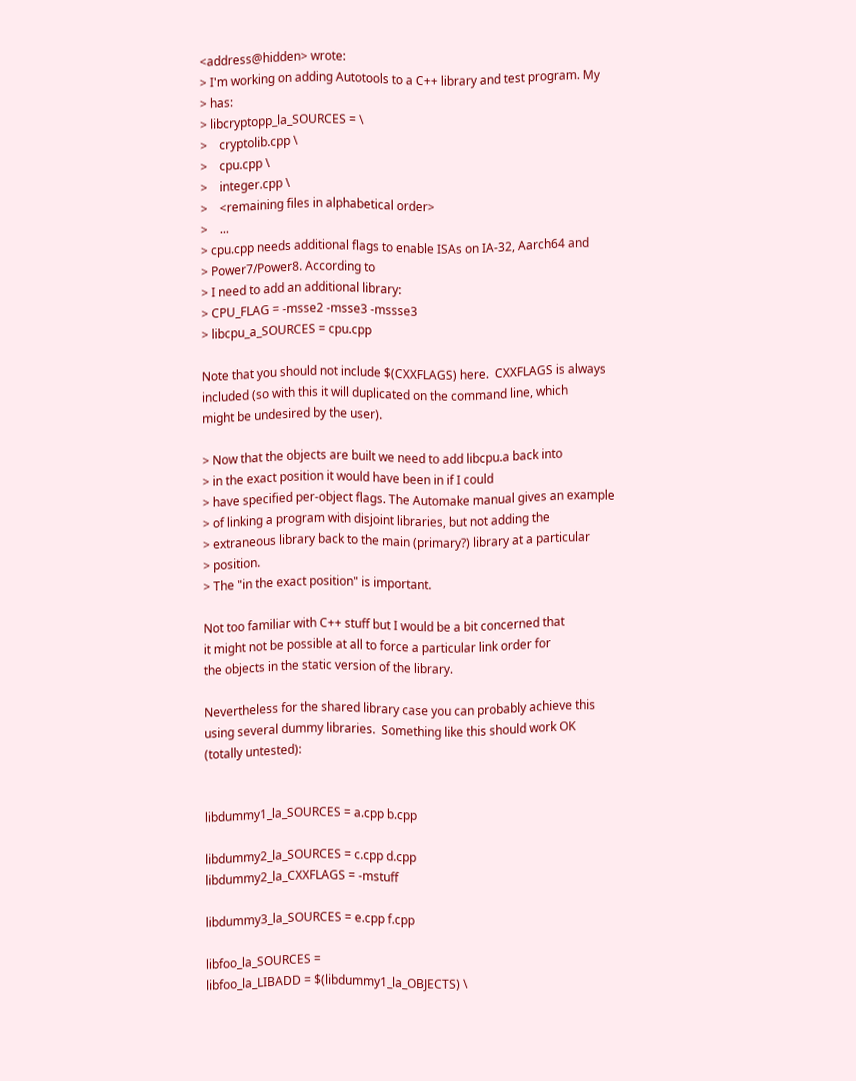<address@hidden> wrote:
> I'm working on adding Autotools to a C++ library and test program. My
> has:
> libcryptopp_la_SOURCES = \
>    cryptolib.cpp \
>    cpu.cpp \
>    integer.cpp \
>    <remaining files in alphabetical order>
>    ...
> cpu.cpp needs additional flags to enable ISAs on IA-32, Aarch64 and
> Power7/Power8. According to
> I need to add an additional library:
> CPU_FLAG = -msse2 -msse3 -mssse3
> libcpu_a_SOURCES = cpu.cpp

Note that you should not include $(CXXFLAGS) here.  CXXFLAGS is always
included (so with this it will duplicated on the command line, which
might be undesired by the user).

> Now that the objects are built we need to add libcpu.a back into
> in the exact position it would have been in if I could
> have specified per-object flags. The Automake manual gives an example
> of linking a program with disjoint libraries, but not adding the
> extraneous library back to the main (primary?) library at a particular
> position.
> The "in the exact position" is important.

Not too familiar with C++ stuff but I would be a bit concerned that
it might not be possible at all to force a particular link order for
the objects in the static version of the library.

Nevertheless for the shared library case you can probably achieve this
using several dummy libraries.  Something like this should work OK
(totally untested):


libdummy1_la_SOURCES = a.cpp b.cpp

libdummy2_la_SOURCES = c.cpp d.cpp
libdummy2_la_CXXFLAGS = -mstuff

libdummy3_la_SOURCES = e.cpp f.cpp

libfoo_la_SOURCES =
libfoo_la_LIBADD = $(libdummy1_la_OBJECTS) \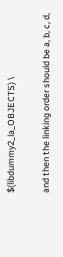$(libdummy2_la_OBJECTS) \

and then the linking order should be a, b, c, d,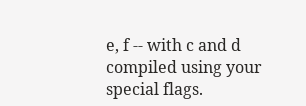e, f -- with c and d
compiled using your special flags.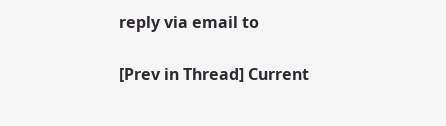reply via email to

[Prev in Thread] Current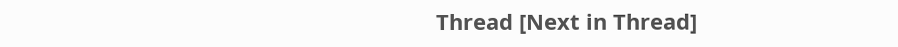Thread [Next in Thread]